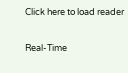Click here to load reader

Real-Time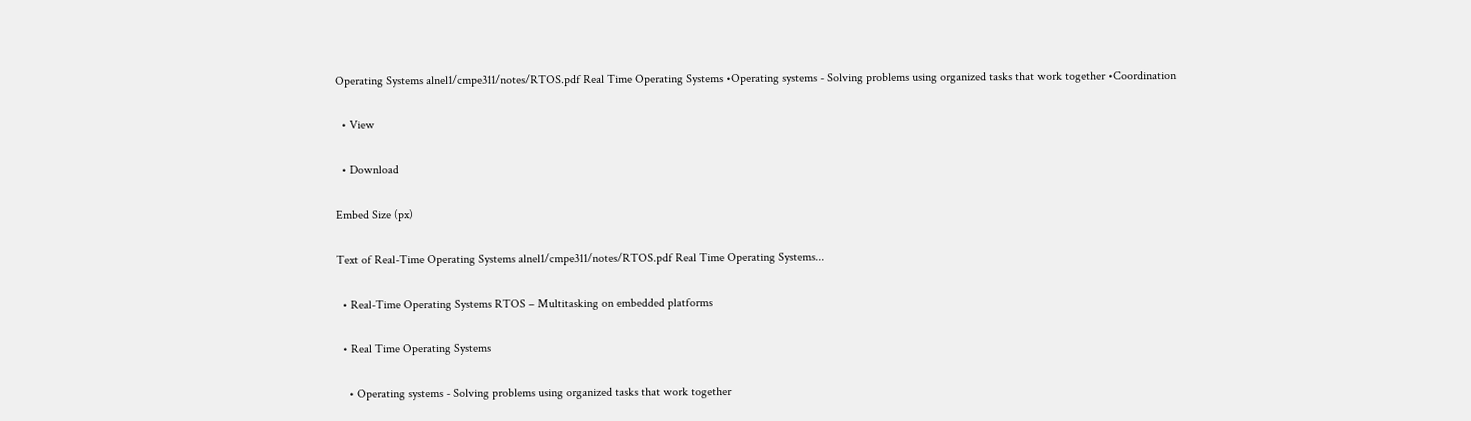Operating Systems alnel1/cmpe311/notes/RTOS.pdf Real Time Operating Systems •Operating systems - Solving problems using organized tasks that work together •Coordination

  • View

  • Download

Embed Size (px)

Text of Real-Time Operating Systems alnel1/cmpe311/notes/RTOS.pdf Real Time Operating Systems...

  • Real-Time Operating Systems RTOS – Multitasking on embedded platforms

  • Real Time Operating Systems

    • Operating systems - Solving problems using organized tasks that work together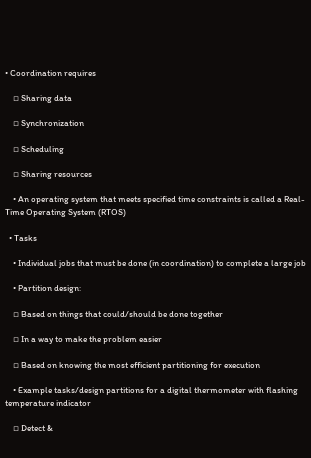• Coordination requires

    ▫ Sharing data

    ▫ Synchronization

    ▫ Scheduling

    ▫ Sharing resources

    • An operating system that meets specified time constraints is called a Real-Time Operating System (RTOS)

  • Tasks

    • Individual jobs that must be done (in coordination) to complete a large job

    • Partition design:

    ▫ Based on things that could/should be done together

    ▫ In a way to make the problem easier

    ▫ Based on knowing the most efficient partitioning for execution

    • Example tasks/design partitions for a digital thermometer with flashing temperature indicator

    ▫ Detect &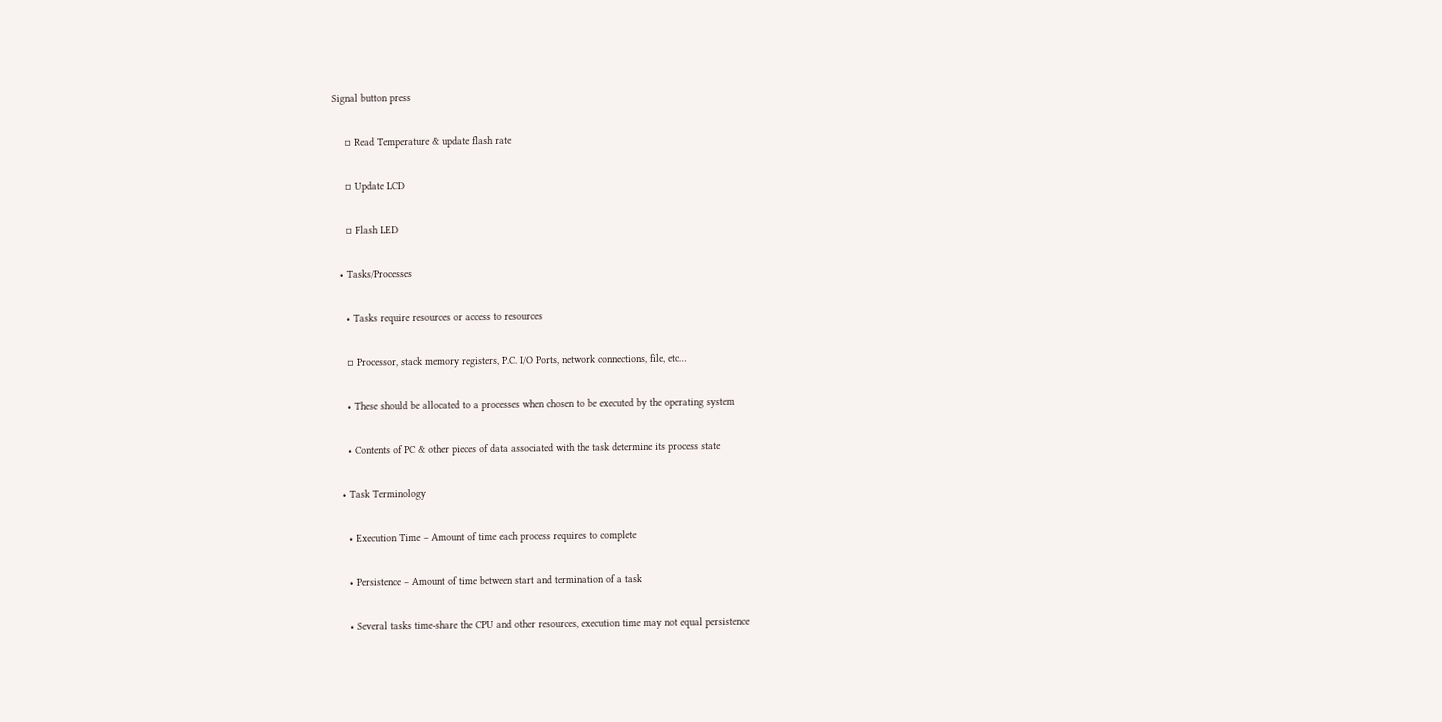Signal button press

    ▫ Read Temperature & update flash rate

    ▫ Update LCD

    ▫ Flash LED

  • Tasks/Processes

    • Tasks require resources or access to resources

    ▫ Processor, stack memory registers, P.C. I/O Ports, network connections, file, etc…

    • These should be allocated to a processes when chosen to be executed by the operating system

    • Contents of PC & other pieces of data associated with the task determine its process state

  • Task Terminology

    • Execution Time – Amount of time each process requires to complete

    • Persistence – Amount of time between start and termination of a task

    • Several tasks time-share the CPU and other resources, execution time may not equal persistence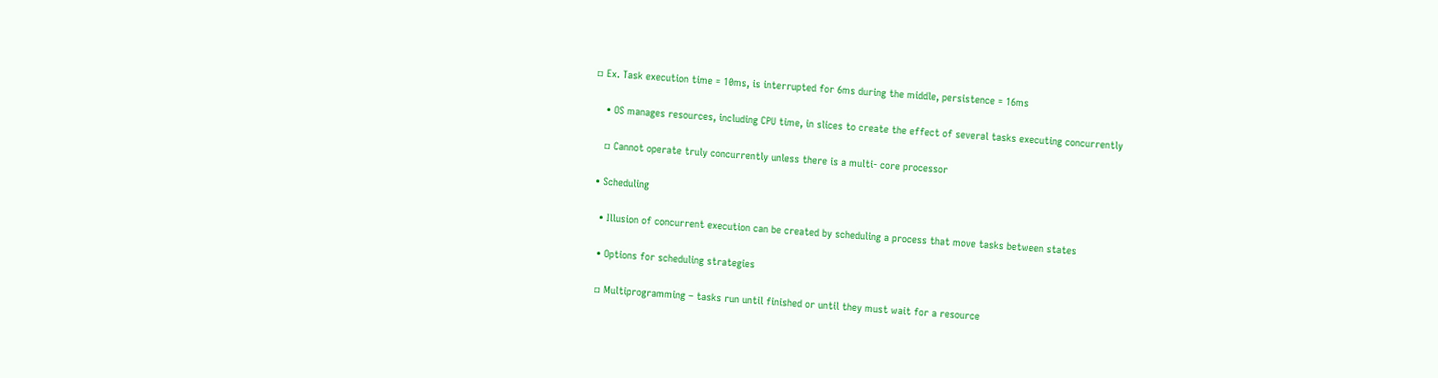▫ Ex. Task execution time = 10ms, is interrupted for 6ms during the middle, persistence = 16ms

    • OS manages resources, including CPU time, in slices to create the effect of several tasks executing concurrently

    ▫ Cannot operate truly concurrently unless there is a multi- core processor

  • Scheduling

    • Illusion of concurrent execution can be created by scheduling a process that move tasks between states

    • Options for scheduling strategies

    ▫ Multiprogramming – tasks run until finished or until they must wait for a resource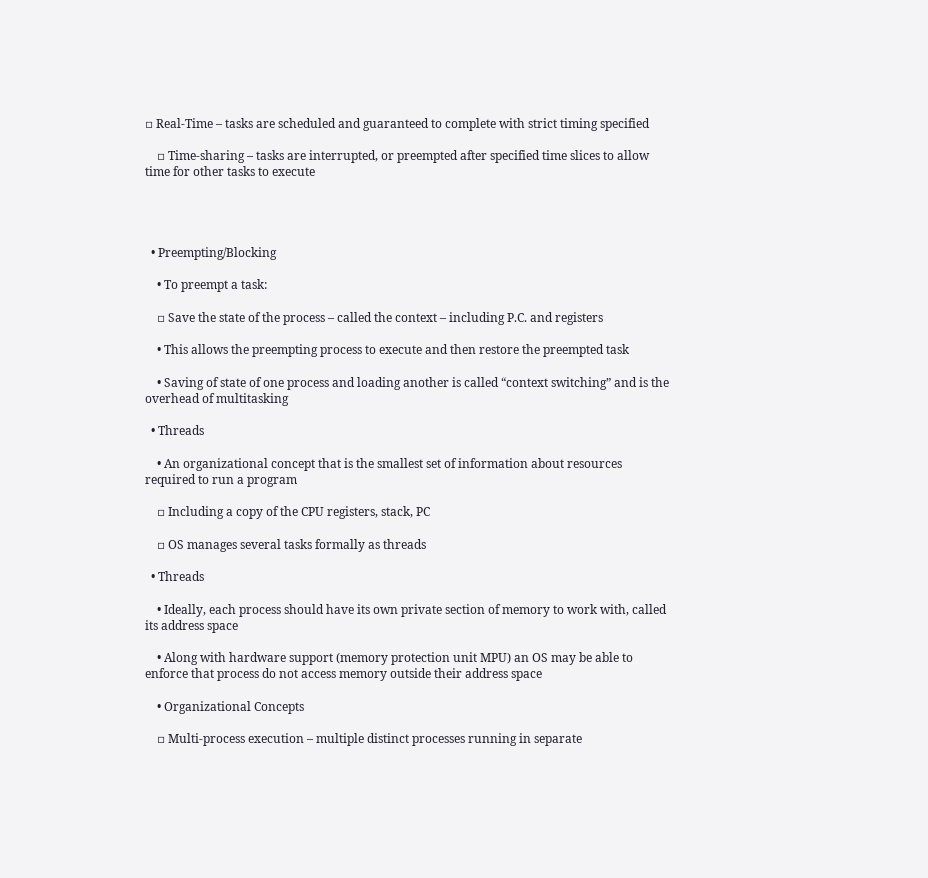▫ Real-Time – tasks are scheduled and guaranteed to complete with strict timing specified

    ▫ Time-sharing – tasks are interrupted, or preempted after specified time slices to allow time for other tasks to execute




  • Preempting/Blocking

    • To preempt a task:

    ▫ Save the state of the process – called the context – including P.C. and registers

    • This allows the preempting process to execute and then restore the preempted task

    • Saving of state of one process and loading another is called “context switching” and is the overhead of multitasking

  • Threads

    • An organizational concept that is the smallest set of information about resources required to run a program

    ▫ Including a copy of the CPU registers, stack, PC

    ▫ OS manages several tasks formally as threads

  • Threads

    • Ideally, each process should have its own private section of memory to work with, called its address space

    • Along with hardware support (memory protection unit MPU) an OS may be able to enforce that process do not access memory outside their address space

    • Organizational Concepts

    ▫ Multi-process execution – multiple distinct processes running in separate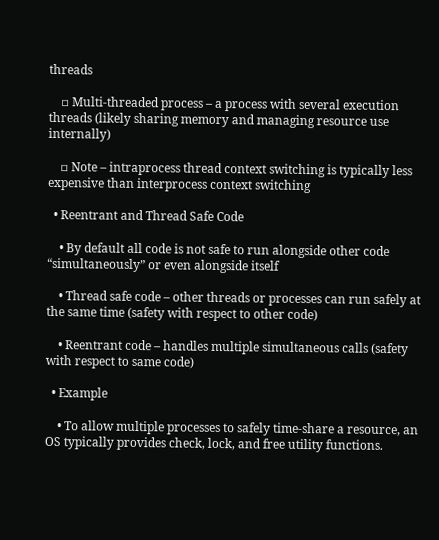threads

    ▫ Multi-threaded process – a process with several execution threads (likely sharing memory and managing resource use internally)

    ▫ Note – intraprocess thread context switching is typically less expensive than interprocess context switching

  • Reentrant and Thread Safe Code

    • By default all code is not safe to run alongside other code “simultaneously” or even alongside itself

    • Thread safe code – other threads or processes can run safely at the same time (safety with respect to other code)

    • Reentrant code – handles multiple simultaneous calls (safety with respect to same code)

  • Example

    • To allow multiple processes to safely time-share a resource, an OS typically provides check, lock, and free utility functions.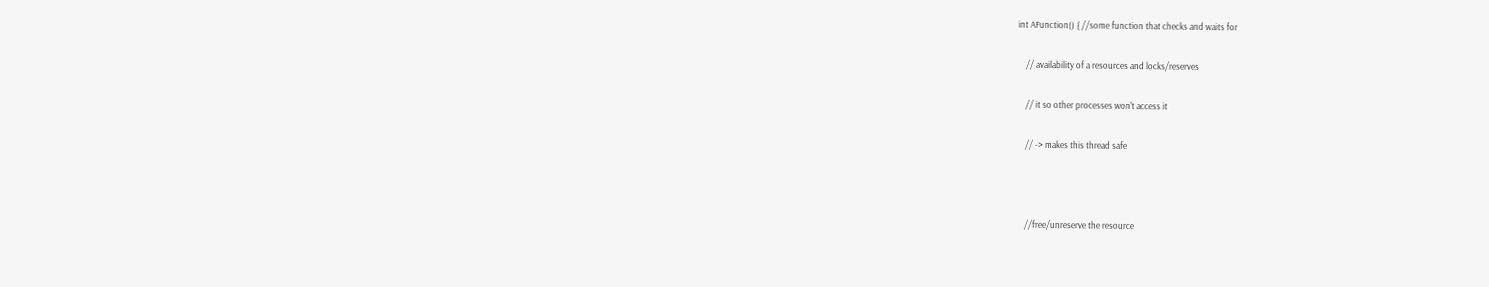int AFunction() { //some function that checks and waits for

    // availability of a resources and locks/reserves

    // it so other processes won't access it

    // -> makes this thread safe



    //free/unreserve the resource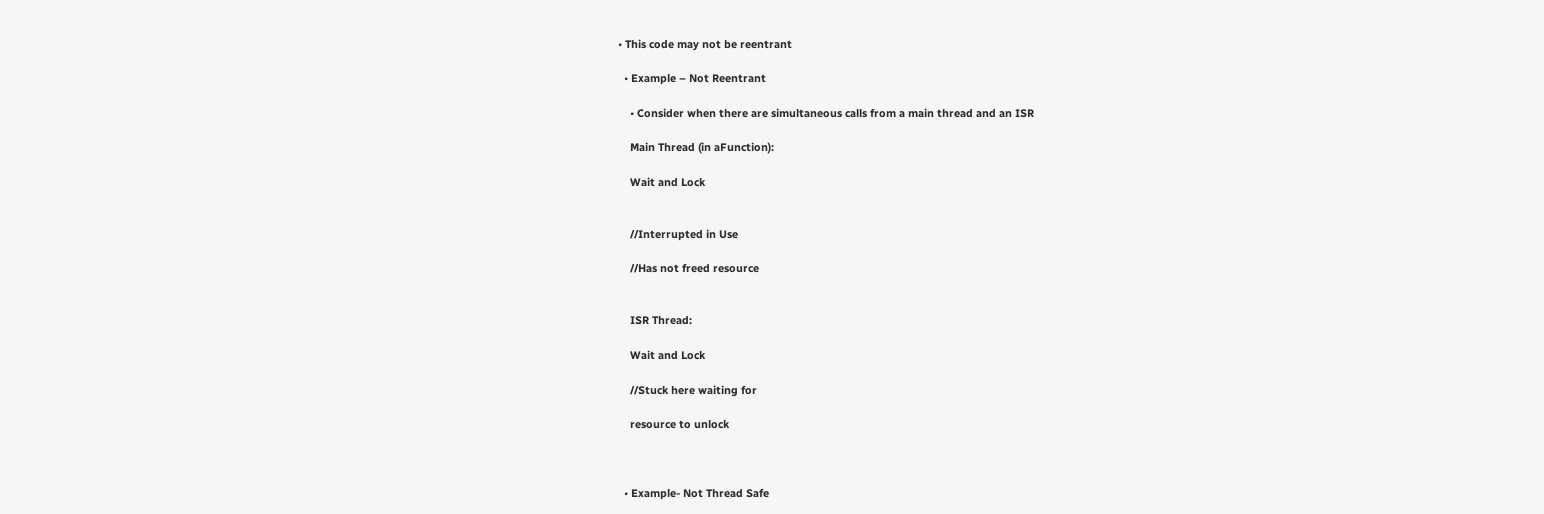• This code may not be reentrant

  • Example – Not Reentrant

    • Consider when there are simultaneous calls from a main thread and an ISR

    Main Thread (in aFunction):

    Wait and Lock


    //Interrupted in Use

    //Has not freed resource


    ISR Thread:

    Wait and Lock

    //Stuck here waiting for

    resource to unlock



  • Example- Not Thread Safe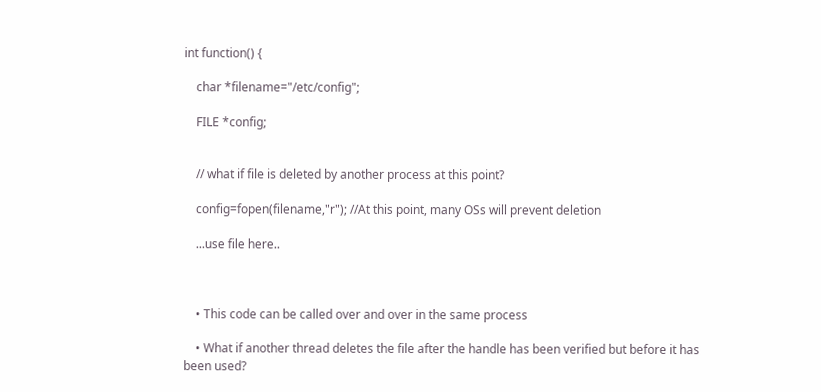int function() {

    char *filename="/etc/config";

    FILE *config;


    // what if file is deleted by another process at this point?

    config=fopen(filename,"r"); //At this point, many OSs will prevent deletion

    ...use file here..



    • This code can be called over and over in the same process

    • What if another thread deletes the file after the handle has been verified but before it has been used?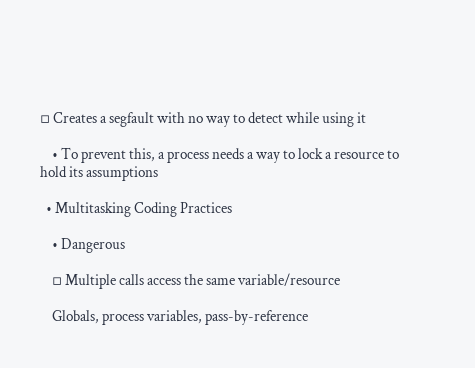▫ Creates a segfault with no way to detect while using it

    • To prevent this, a process needs a way to lock a resource to hold its assumptions

  • Multitasking Coding Practices

    • Dangerous

    ▫ Multiple calls access the same variable/resource

    Globals, process variables, pass-by-reference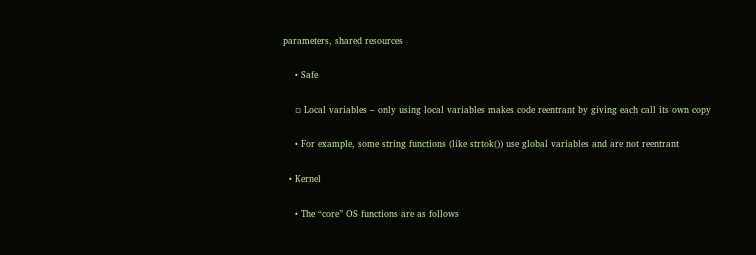parameters, shared resources

    • Safe

    ▫ Local variables – only using local variables makes code reentrant by giving each call its own copy

    • For example, some string functions (like strtok()) use global variables and are not reentrant

  • Kernel

    • The “core” OS functions are as follows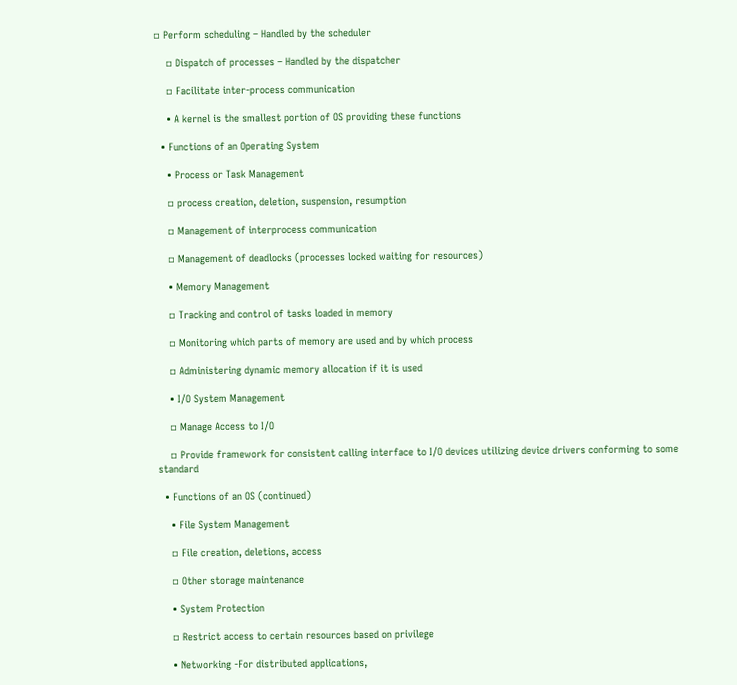▫ Perform scheduling – Handled by the scheduler

    ▫ Dispatch of processes – Handled by the dispatcher

    ▫ Facilitate inter-process communication

    • A kernel is the smallest portion of OS providing these functions

  • Functions of an Operating System

    • Process or Task Management

    ▫ process creation, deletion, suspension, resumption

    ▫ Management of interprocess communication

    ▫ Management of deadlocks (processes locked waiting for resources)

    • Memory Management

    ▫ Tracking and control of tasks loaded in memory

    ▫ Monitoring which parts of memory are used and by which process

    ▫ Administering dynamic memory allocation if it is used

    • I/O System Management

    ▫ Manage Access to I/O

    ▫ Provide framework for consistent calling interface to I/O devices utilizing device drivers conforming to some standard

  • Functions of an OS (continued)

    • File System Management

    ▫ File creation, deletions, access

    ▫ Other storage maintenance

    • System Protection

    ▫ Restrict access to certain resources based on privilege

    • Networking -For distributed applications,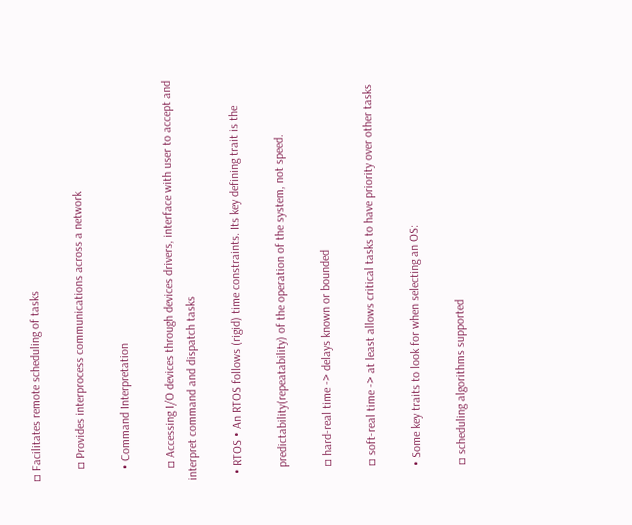▫ Facilitates remote scheduling of tasks

    ▫ Provides interprocess communications across a network

    • Command Interpretation

    ▫ Accessing I/O devices through devices drivers, interface with user to accept and interpret command and dispatch tasks

  • RTOS • An RTOS follows (rigid) time constraints. Its key defining trait is the

    predictability(repeatability) of the operation of the system, not speed.

    ▫ hard-real time -> delays known or bounded

    ▫ soft-real time -> at least allows critical tasks to have priority over other tasks

    • Some key traits to look for when selecting an OS:

    ▫ scheduling algorithms supported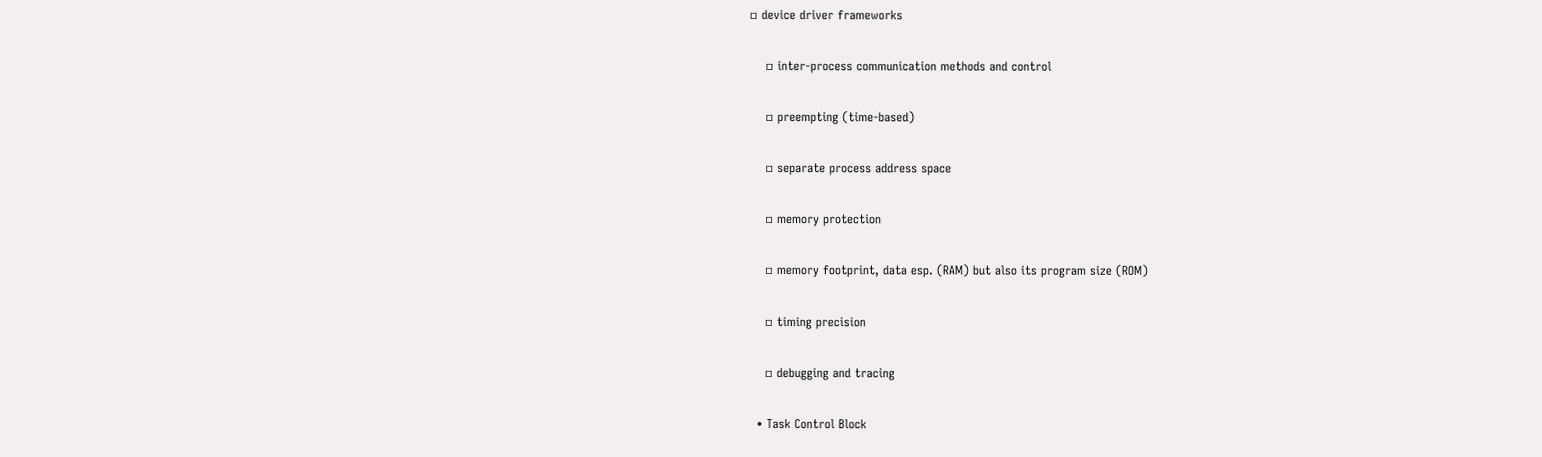▫ device driver frameworks

    ▫ inter-process communication methods and control

    ▫ preempting (time-based)

    ▫ separate process address space

    ▫ memory protection

    ▫ memory footprint, data esp. (RAM) but also its program size (ROM)

    ▫ timing precision

    ▫ debugging and tracing

  • Task Control Block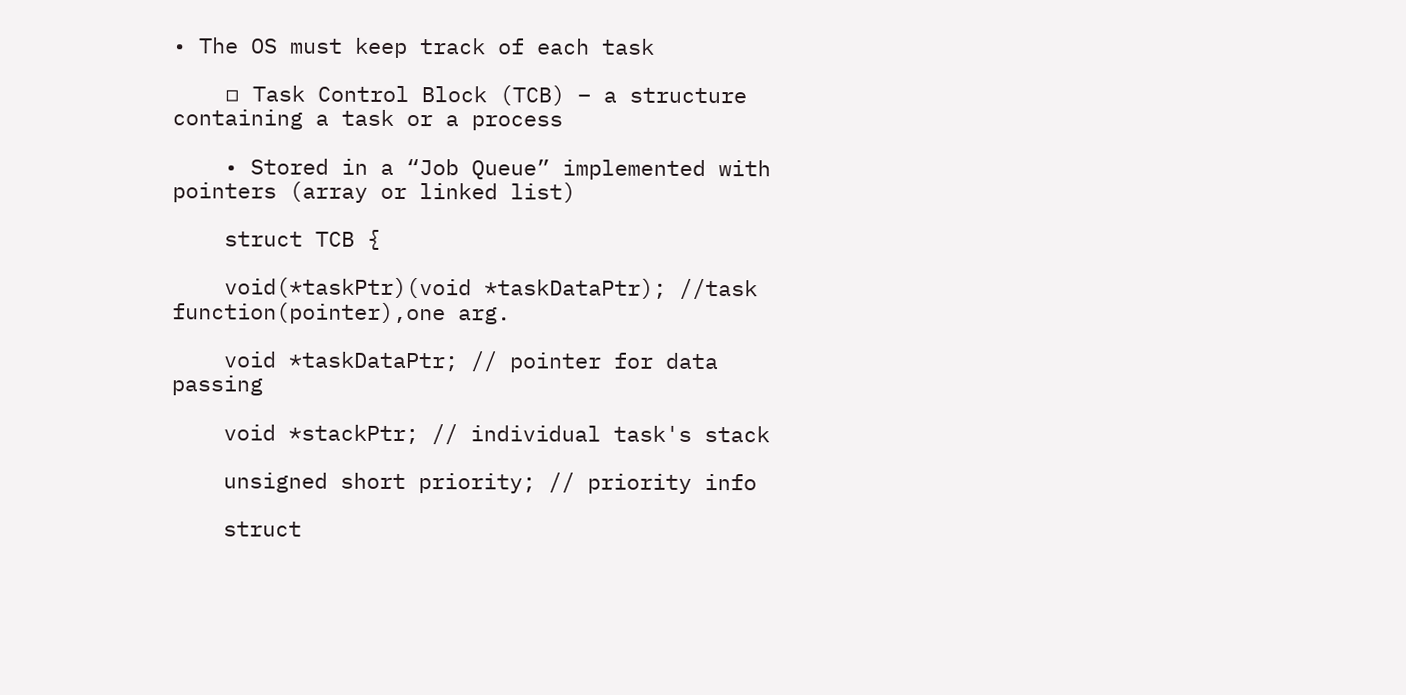• The OS must keep track of each task

    ▫ Task Control Block (TCB) – a structure containing a task or a process

    • Stored in a “Job Queue” implemented with pointers (array or linked list)

    struct TCB {

    void(*taskPtr)(void *taskDataPtr); //task function(pointer),one arg.

    void *taskDataPtr; // pointer for data passing

    void *stackPtr; // individual task's stack

    unsigned short priority; // priority info

    struct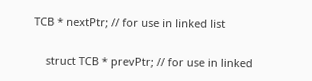TCB * nextPtr; // for use in linked list

    struct TCB * prevPtr; // for use in linked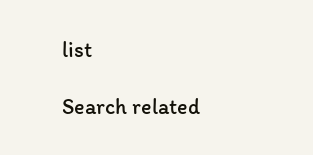list

Search related